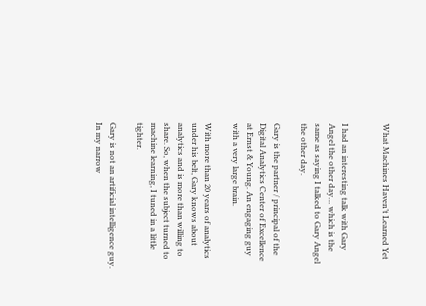What Machines Haven’t Learned Yet


I had an interesting talk with Gary Angel the other day… which is the same as saying I talked to Gary Angel the other day.

Gary is the partner / principal of the Digital Analytics Center of Excellence at Ernst & Young. An engaging guy with a very large brain.

With more than 20 years of analytics under his belt, Gary knows about analytics and is more than willing to share. So, when the subject turned to machine learning, I tuned in a little tighter.

Gary is not an artificial intelligence guy. In my narrow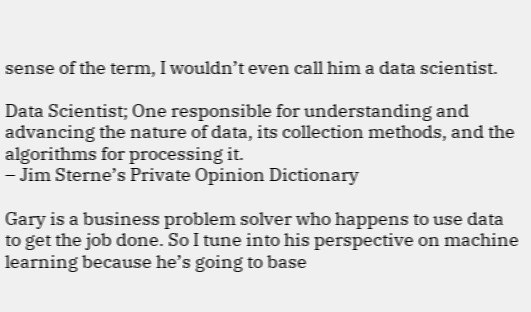sense of the term, I wouldn’t even call him a data scientist.

Data Scientist; One responsible for understanding and advancing the nature of data, its collection methods, and the algorithms for processing it.
– Jim Sterne’s Private Opinion Dictionary

Gary is a business problem solver who happens to use data to get the job done. So I tune into his perspective on machine learning because he’s going to base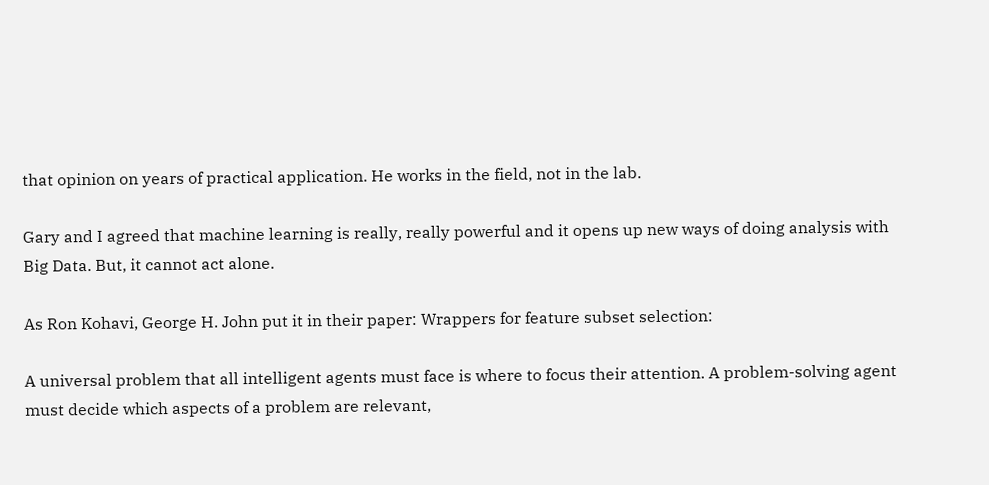that opinion on years of practical application. He works in the field, not in the lab.

Gary and I agreed that machine learning is really, really powerful and it opens up new ways of doing analysis with Big Data. But, it cannot act alone.

As Ron Kohavi, George H. John put it in their paper: Wrappers for feature subset selection:

A universal problem that all intelligent agents must face is where to focus their attention. A problem-solving agent must decide which aspects of a problem are relevant,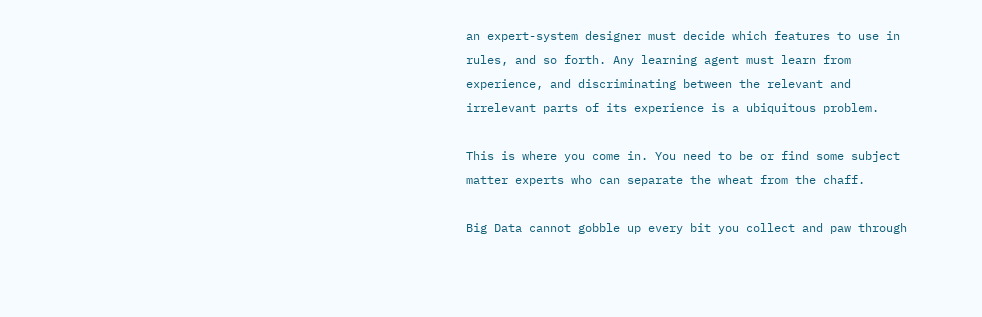an expert-system designer must decide which features to use in rules, and so forth. Any learning agent must learn from experience, and discriminating between the relevant and irrelevant parts of its experience is a ubiquitous problem.

This is where you come in. You need to be or find some subject matter experts who can separate the wheat from the chaff.

Big Data cannot gobble up every bit you collect and paw through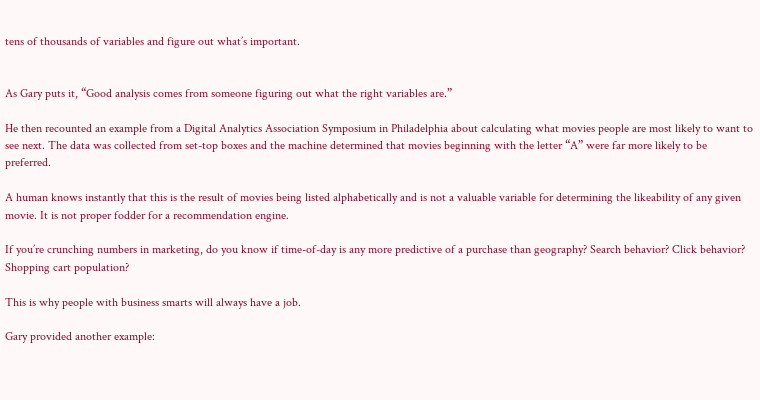tens of thousands of variables and figure out what’s important.


As Gary puts it, “Good analysis comes from someone figuring out what the right variables are.”

He then recounted an example from a Digital Analytics Association Symposium in Philadelphia about calculating what movies people are most likely to want to see next. The data was collected from set-top boxes and the machine determined that movies beginning with the letter “A” were far more likely to be preferred.

A human knows instantly that this is the result of movies being listed alphabetically and is not a valuable variable for determining the likeability of any given movie. It is not proper fodder for a recommendation engine.

If you’re crunching numbers in marketing, do you know if time-of-day is any more predictive of a purchase than geography? Search behavior? Click behavior? Shopping cart population?

This is why people with business smarts will always have a job.

Gary provided another example: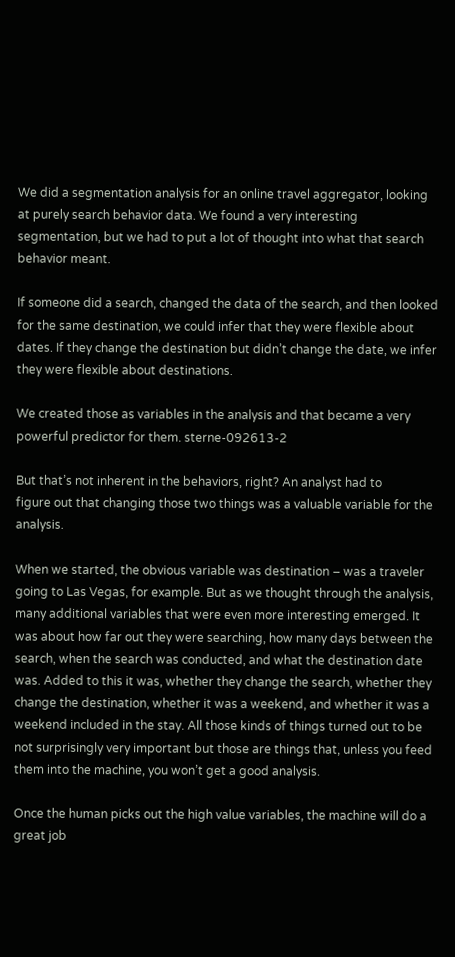We did a segmentation analysis for an online travel aggregator, looking at purely search behavior data. We found a very interesting segmentation, but we had to put a lot of thought into what that search behavior meant.

If someone did a search, changed the data of the search, and then looked for the same destination, we could infer that they were flexible about dates. If they change the destination but didn’t change the date, we infer they were flexible about destinations.

We created those as variables in the analysis and that became a very powerful predictor for them. sterne-092613-2

But that’s not inherent in the behaviors, right? An analyst had to
figure out that changing those two things was a valuable variable for the analysis.

When we started, the obvious variable was destination – was a traveler going to Las Vegas, for example. But as we thought through the analysis, many additional variables that were even more interesting emerged. It was about how far out they were searching, how many days between the search, when the search was conducted, and what the destination date was. Added to this it was, whether they change the search, whether they change the destination, whether it was a weekend, and whether it was a weekend included in the stay. All those kinds of things turned out to be not surprisingly very important but those are things that, unless you feed them into the machine, you won’t get a good analysis.

Once the human picks out the high value variables, the machine will do a great job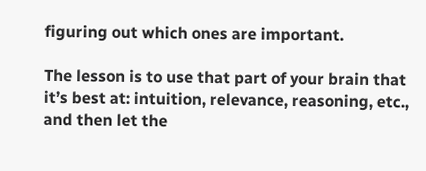figuring out which ones are important.

The lesson is to use that part of your brain that it’s best at: intuition, relevance, reasoning, etc., and then let the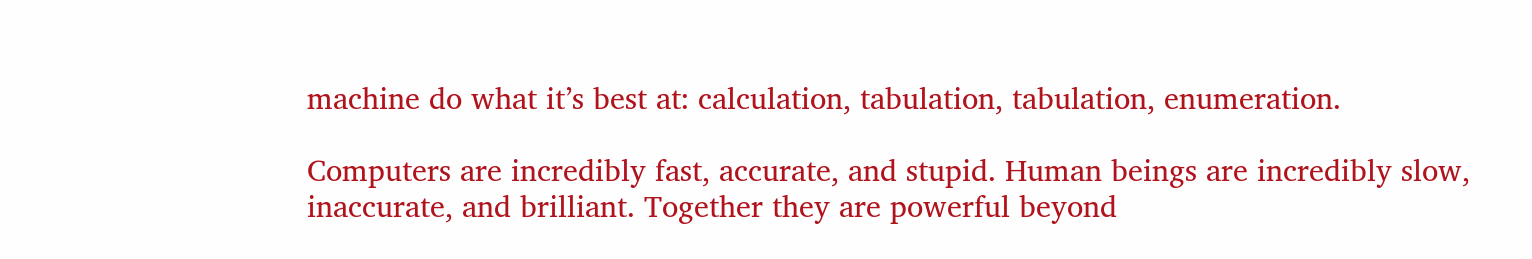machine do what it’s best at: calculation, tabulation, tabulation, enumeration.

Computers are incredibly fast, accurate, and stupid. Human beings are incredibly slow, inaccurate, and brilliant. Together they are powerful beyond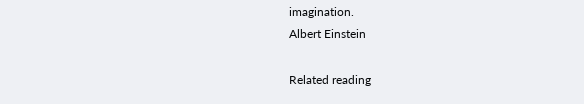imagination.
Albert Einstein

Related reading